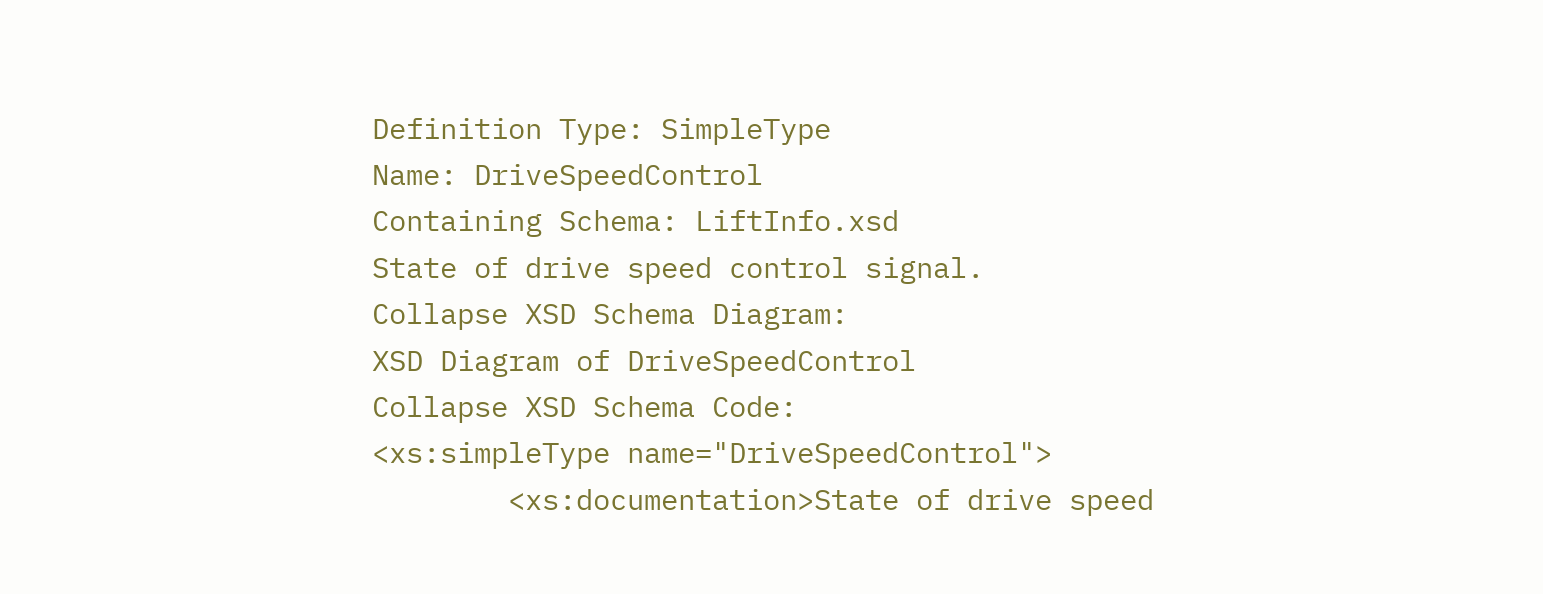Definition Type: SimpleType
Name: DriveSpeedControl
Containing Schema: LiftInfo.xsd
State of drive speed control signal.
Collapse XSD Schema Diagram:
XSD Diagram of DriveSpeedControl
Collapse XSD Schema Code:
<xs:simpleType name="DriveSpeedControl">
        <xs:documentation>State of drive speed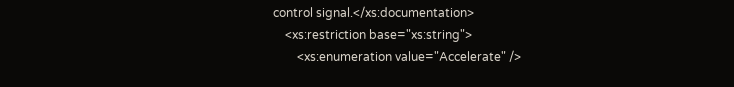control signal.</xs:documentation>
    <xs:restriction base="xs:string">
        <xs:enumeration value="Accelerate" />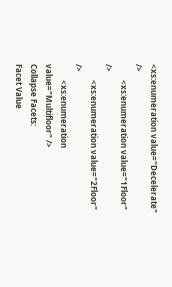<xs:enumeration value="Decelerate" />
        <xs:enumeration value="1Floor" />
        <xs:enumeration value="2Floor" />
        <xs:enumeration value="Multifloor" />
Collapse Facets:
Facet Value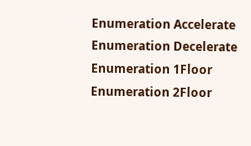Enumeration Accelerate
Enumeration Decelerate
Enumeration 1Floor
Enumeration 2Floor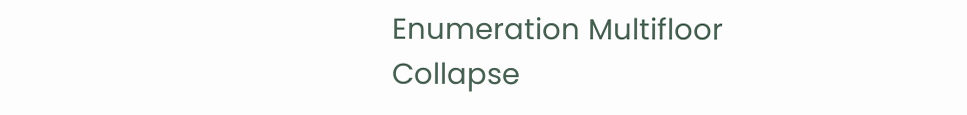Enumeration Multifloor
Collapse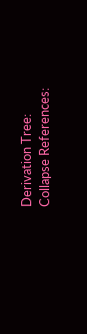Derivation Tree:
Collapse References: